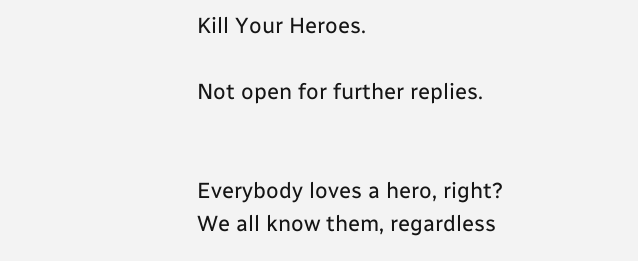Kill Your Heroes.

Not open for further replies.


Everybody loves a hero, right? We all know them, regardless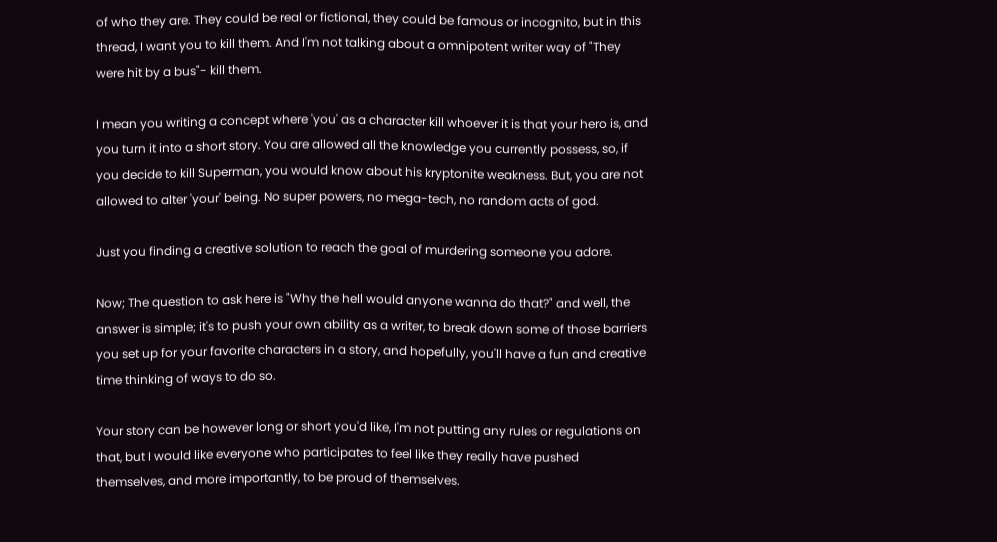of who they are. They could be real or fictional, they could be famous or incognito, but in this thread, I want you to kill them. And I'm not talking about a omnipotent writer way of "They were hit by a bus"- kill them.

I mean you writing a concept where 'you' as a character kill whoever it is that your hero is, and you turn it into a short story. You are allowed all the knowledge you currently possess, so, if you decide to kill Superman, you would know about his kryptonite weakness. But, you are not allowed to alter 'your' being. No super powers, no mega-tech, no random acts of god.

Just you finding a creative solution to reach the goal of murdering someone you adore.

Now; The question to ask here is "Why the hell would anyone wanna do that?" and well, the answer is simple; it's to push your own ability as a writer, to break down some of those barriers you set up for your favorite characters in a story, and hopefully, you'll have a fun and creative time thinking of ways to do so.

Your story can be however long or short you'd like, I'm not putting any rules or regulations on that, but I would like everyone who participates to feel like they really have pushed themselves, and more importantly, to be proud of themselves.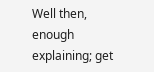Well then, enough explaining; get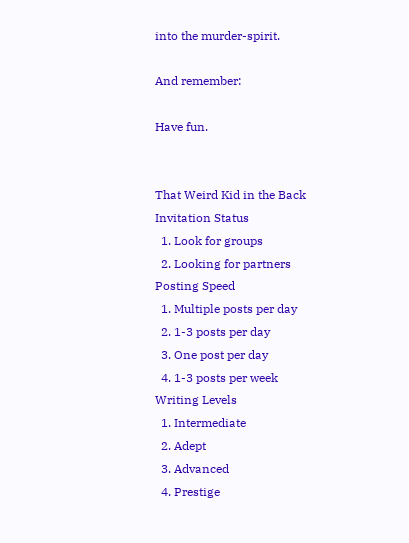into the murder-spirit.

And remember:

Have fun.


That Weird Kid in the Back
Invitation Status
  1. Look for groups
  2. Looking for partners
Posting Speed
  1. Multiple posts per day
  2. 1-3 posts per day
  3. One post per day
  4. 1-3 posts per week
Writing Levels
  1. Intermediate
  2. Adept
  3. Advanced
  4. Prestige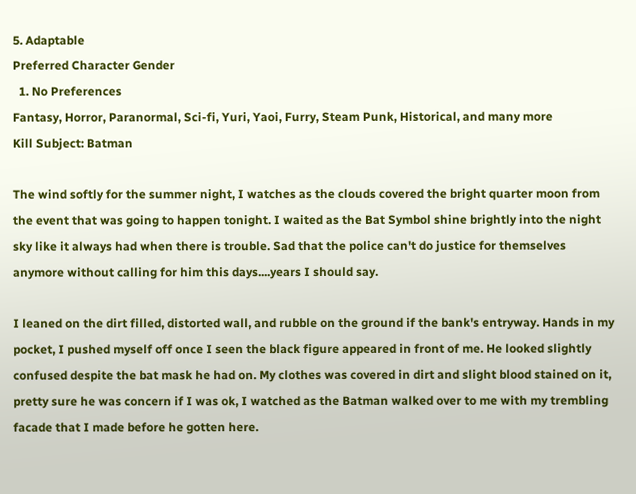5. Adaptable
Preferred Character Gender
  1. No Preferences
Fantasy, Horror, Paranormal, Sci-fi, Yuri, Yaoi, Furry, Steam Punk, Historical, and many more
Kill Subject: Batman

The wind softly for the summer night, I watches as the clouds covered the bright quarter moon from the event that was going to happen tonight. I waited as the Bat Symbol shine brightly into the night sky like it always had when there is trouble. Sad that the police can't do justice for themselves anymore without calling for him this days....years I should say.

I leaned on the dirt filled, distorted wall, and rubble on the ground if the bank's entryway. Hands in my pocket, I pushed myself off once I seen the black figure appeared in front of me. He looked slightly confused despite the bat mask he had on. My clothes was covered in dirt and slight blood stained on it, pretty sure he was concern if I was ok, I watched as the Batman walked over to me with my trembling facade that I made before he gotten here.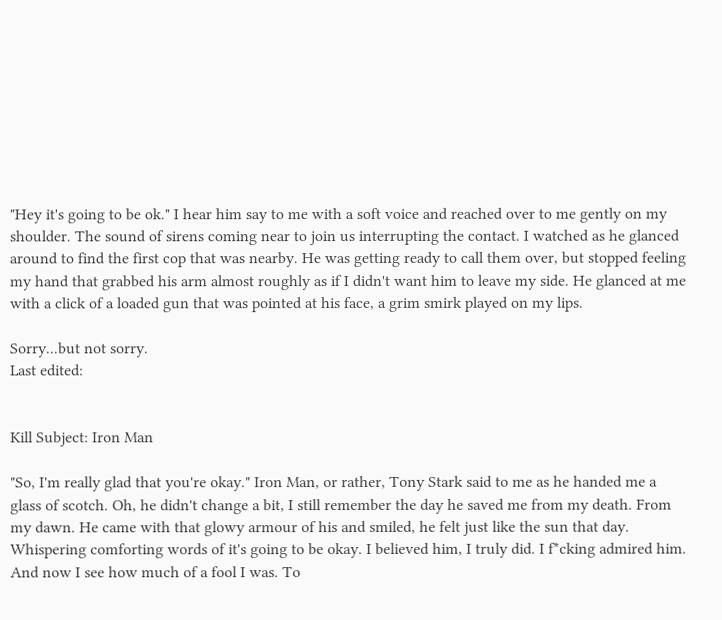"Hey it's going to be ok." I hear him say to me with a soft voice and reached over to me gently on my shoulder. The sound of sirens coming near to join us interrupting the contact. I watched as he glanced around to find the first cop that was nearby. He was getting ready to call them over, but stopped feeling my hand that grabbed his arm almost roughly as if I didn't want him to leave my side. He glanced at me with a click of a loaded gun that was pointed at his face, a grim smirk played on my lips.

Sorry...but not sorry.
Last edited:


Kill Subject: Iron Man

"So, I'm really glad that you're okay." Iron Man, or rather, Tony Stark said to me as he handed me a glass of scotch. Oh, he didn't change a bit, I still remember the day he saved me from my death. From my dawn. He came with that glowy armour of his and smiled, he felt just like the sun that day. Whispering comforting words of it's going to be okay. I believed him, I truly did. I f*cking admired him. And now I see how much of a fool I was. To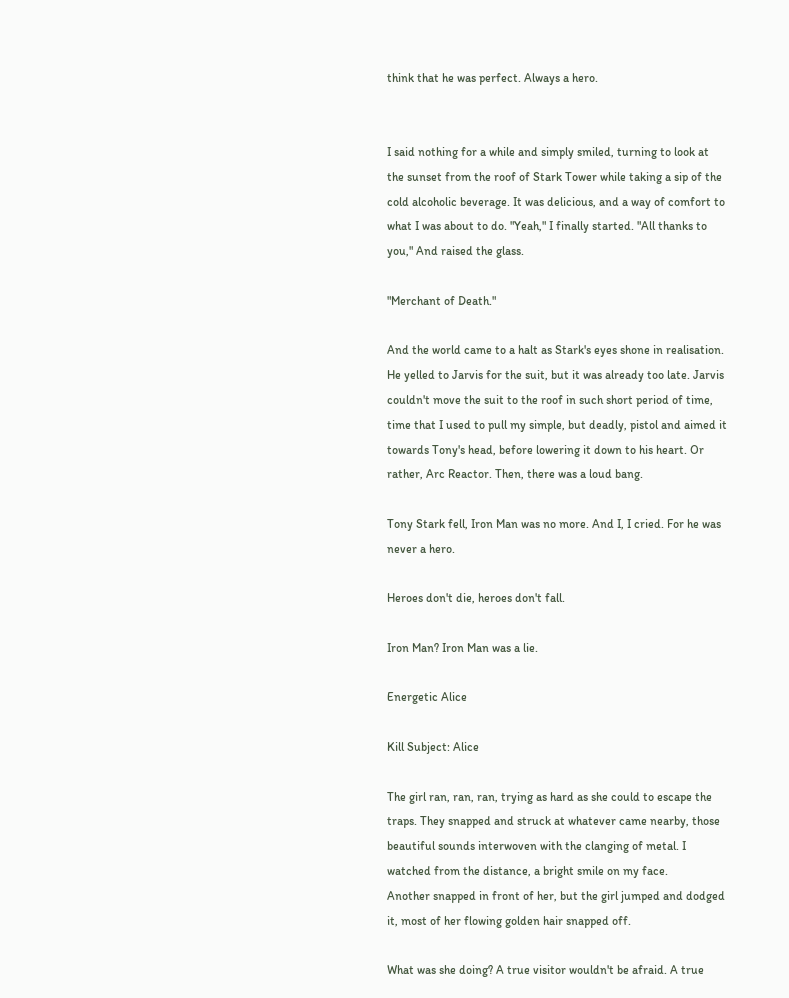think that he was perfect. Always a hero.


I said nothing for a while and simply smiled, turning to look at the sunset from the roof of Stark Tower while taking a sip of the cold alcoholic beverage. It was delicious, and a way of comfort to what I was about to do. "Yeah," I finally started. "All thanks to you," And raised the glass.

"Merchant of Death."

And the world came to a halt as Stark's eyes shone in realisation. He yelled to Jarvis for the suit, but it was already too late. Jarvis couldn't move the suit to the roof in such short period of time, time that I used to pull my simple, but deadly, pistol and aimed it towards Tony's head, before lowering it down to his heart. Or rather, Arc Reactor. Then, there was a loud bang.

Tony Stark fell, Iron Man was no more. And I, I cried. For he was never a hero.

Heroes don't die, heroes don't fall.

Iron Man? Iron Man was a lie.

Energetic Alice

Kill Subject: Alice

The girl ran, ran, ran, trying as hard as she could to escape the traps. They snapped and struck at whatever came nearby, those beautiful sounds interwoven with the clanging of metal. I watched from the distance, a bright smile on my face.
Another snapped in front of her, but the girl jumped and dodged it, most of her flowing golden hair snapped off.

What was she doing? A true visitor wouldn't be afraid. A true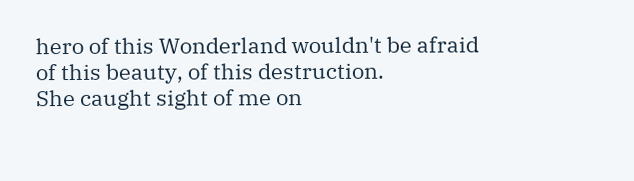hero of this Wonderland wouldn't be afraid of this beauty, of this destruction.
She caught sight of me on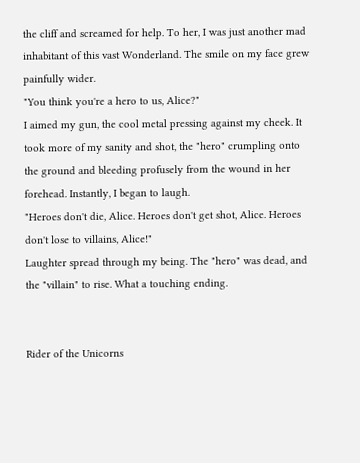the cliff and screamed for help. To her, I was just another mad inhabitant of this vast Wonderland. The smile on my face grew painfully wider.
"You think you're a hero to us, Alice?"
I aimed my gun, the cool metal pressing against my cheek. It took more of my sanity and shot, the "hero" crumpling onto the ground and bleeding profusely from the wound in her forehead. Instantly, I began to laugh.
"Heroes don't die, Alice. Heroes don't get shot, Alice. Heroes don't lose to villains, Alice!"
Laughter spread through my being. The "hero" was dead, and the "villain" to rise. What a touching ending.


Rider of the Unicorns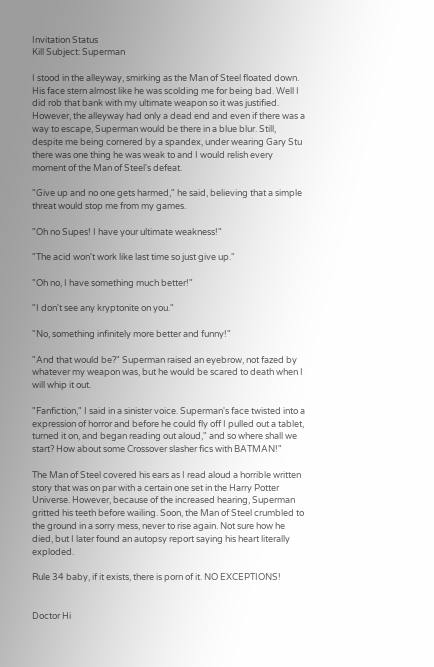Invitation Status
Kill Subject: Superman

I stood in the alleyway, smirking as the Man of Steel floated down. His face stern almost like he was scolding me for being bad. Well I did rob that bank with my ultimate weapon so it was justified. However, the alleyway had only a dead end and even if there was a way to escape, Superman would be there in a blue blur. Still, despite me being cornered by a spandex, under wearing Gary Stu there was one thing he was weak to and I would relish every moment of the Man of Steel's defeat.

"Give up and no one gets harmed," he said, believing that a simple threat would stop me from my games.

"Oh no Supes! I have your ultimate weakness!"

"The acid won't work like last time so just give up."

"Oh no, I have something much better!"

"I don't see any kryptonite on you."

"No, something infinitely more better and funny!"

"And that would be?" Superman raised an eyebrow, not fazed by whatever my weapon was, but he would be scared to death when I will whip it out.

"Fanfiction," I said in a sinister voice. Superman's face twisted into a expression of horror and before he could fly off I pulled out a tablet, turned it on, and began reading out aloud," and so where shall we start? How about some Crossover slasher fics with BATMAN!"

The Man of Steel covered his ears as I read aloud a horrible written story that was on par with a certain one set in the Harry Potter Universe. However, because of the increased hearing, Superman gritted his teeth before wailing. Soon, the Man of Steel crumbled to the ground in a sorry mess, never to rise again. Not sure how he died, but I later found an autopsy report saying his heart literally exploded.

Rule 34 baby, if it exists, there is porn of it. NO EXCEPTIONS!


Doctor Hi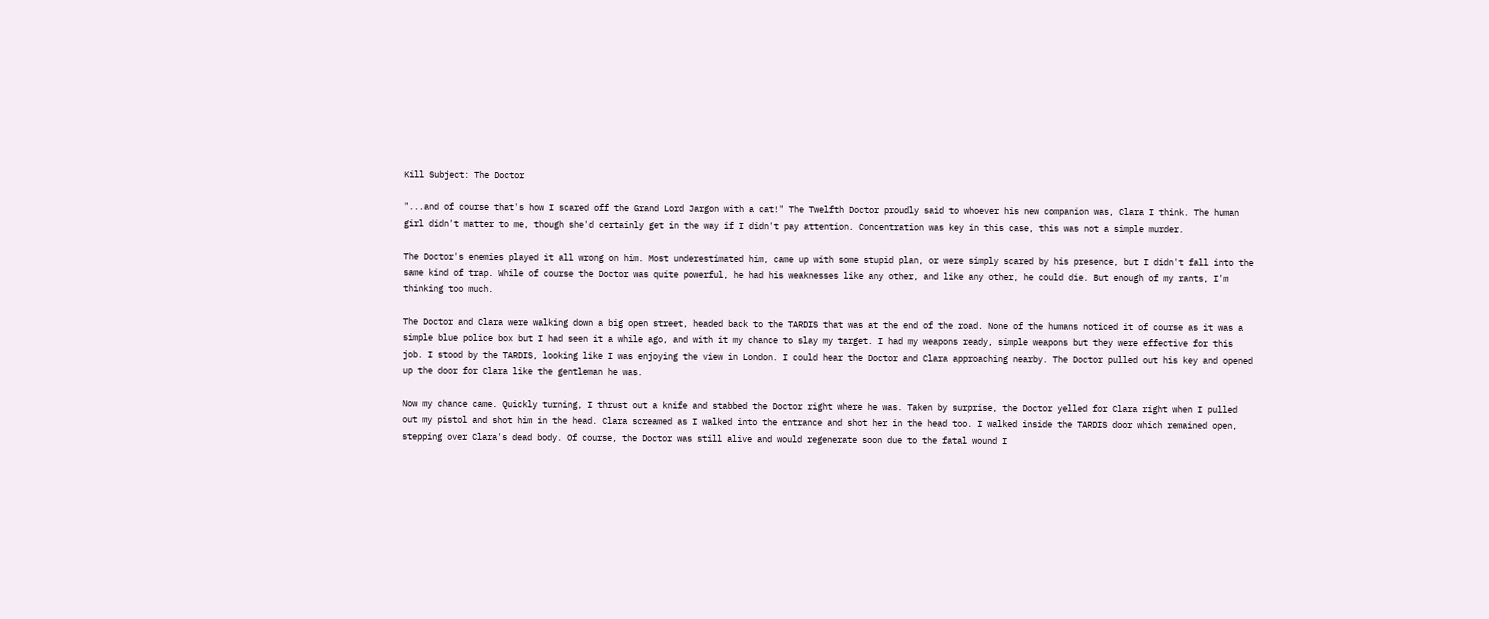Kill Subject: The Doctor

"...and of course that's how I scared off the Grand Lord Jargon with a cat!" The Twelfth Doctor proudly said to whoever his new companion was, Clara I think. The human girl didn't matter to me, though she'd certainly get in the way if I didn't pay attention. Concentration was key in this case, this was not a simple murder.

The Doctor's enemies played it all wrong on him. Most underestimated him, came up with some stupid plan, or were simply scared by his presence, but I didn't fall into the same kind of trap. While of course the Doctor was quite powerful, he had his weaknesses like any other, and like any other, he could die. But enough of my rants, I'm thinking too much.

The Doctor and Clara were walking down a big open street, headed back to the TARDIS that was at the end of the road. None of the humans noticed it of course as it was a simple blue police box but I had seen it a while ago, and with it my chance to slay my target. I had my weapons ready, simple weapons but they were effective for this job. I stood by the TARDIS, looking like I was enjoying the view in London. I could hear the Doctor and Clara approaching nearby. The Doctor pulled out his key and opened up the door for Clara like the gentleman he was.

Now my chance came. Quickly turning, I thrust out a knife and stabbed the Doctor right where he was. Taken by surprise, the Doctor yelled for Clara right when I pulled out my pistol and shot him in the head. Clara screamed as I walked into the entrance and shot her in the head too. I walked inside the TARDIS door which remained open, stepping over Clara's dead body. Of course, the Doctor was still alive and would regenerate soon due to the fatal wound I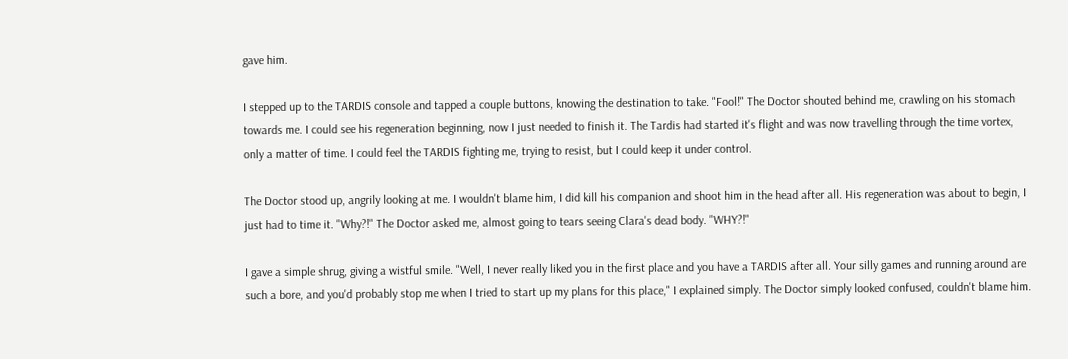gave him.

I stepped up to the TARDIS console and tapped a couple buttons, knowing the destination to take. "Fool!" The Doctor shouted behind me, crawling on his stomach towards me. I could see his regeneration beginning, now I just needed to finish it. The Tardis had started it's flight and was now travelling through the time vortex, only a matter of time. I could feel the TARDIS fighting me, trying to resist, but I could keep it under control.

The Doctor stood up, angrily looking at me. I wouldn't blame him, I did kill his companion and shoot him in the head after all. His regeneration was about to begin, I just had to time it. "Why?!" The Doctor asked me, almost going to tears seeing Clara's dead body. "WHY?!"

I gave a simple shrug, giving a wistful smile. "Well, I never really liked you in the first place and you have a TARDIS after all. Your silly games and running around are such a bore, and you'd probably stop me when I tried to start up my plans for this place," I explained simply. The Doctor simply looked confused, couldn't blame him.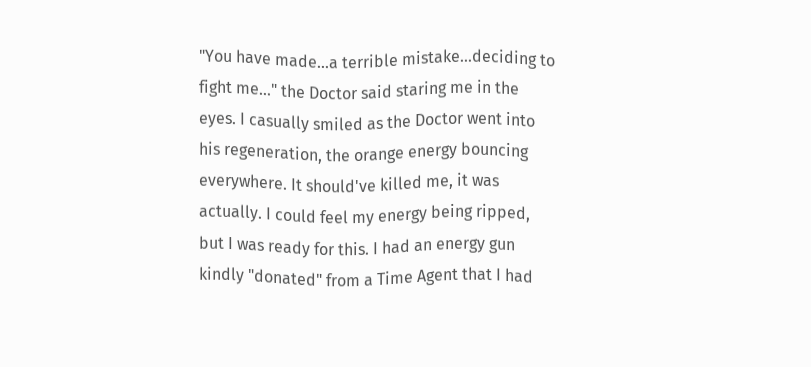"You have made...a terrible mistake...deciding to fight me..." the Doctor said staring me in the eyes. I casually smiled as the Doctor went into his regeneration, the orange energy bouncing everywhere. It should've killed me, it was actually. I could feel my energy being ripped, but I was ready for this. I had an energy gun kindly "donated" from a Time Agent that I had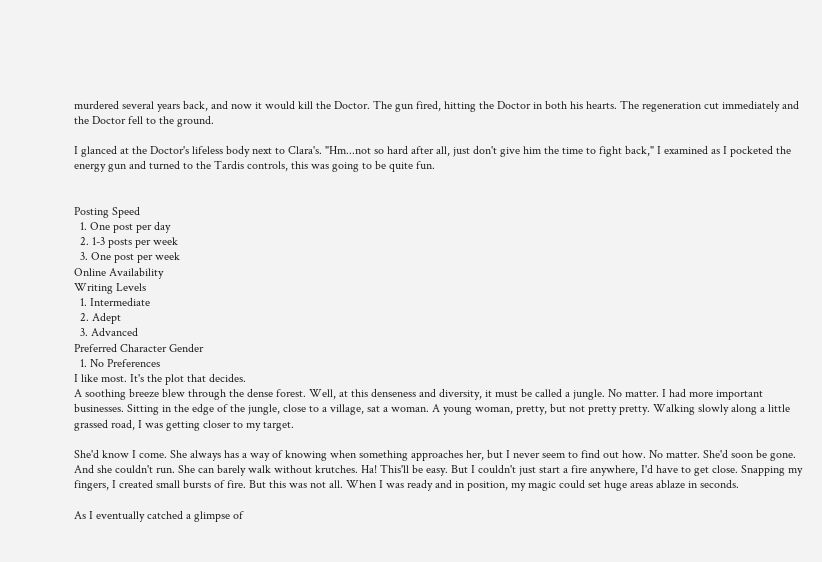murdered several years back, and now it would kill the Doctor. The gun fired, hitting the Doctor in both his hearts. The regeneration cut immediately and the Doctor fell to the ground.

I glanced at the Doctor's lifeless body next to Clara's. "Hm...not so hard after all, just don't give him the time to fight back," I examined as I pocketed the energy gun and turned to the Tardis controls, this was going to be quite fun.


Posting Speed
  1. One post per day
  2. 1-3 posts per week
  3. One post per week
Online Availability
Writing Levels
  1. Intermediate
  2. Adept
  3. Advanced
Preferred Character Gender
  1. No Preferences
I like most. It's the plot that decides.
A soothing breeze blew through the dense forest. Well, at this denseness and diversity, it must be called a jungle. No matter. I had more important businesses. Sitting in the edge of the jungle, close to a village, sat a woman. A young woman, pretty, but not pretty pretty. Walking slowly along a little grassed road, I was getting closer to my target.

She'd know I come. She always has a way of knowing when something approaches her, but I never seem to find out how. No matter. She'd soon be gone. And she couldn't run. She can barely walk without krutches. Ha! This'll be easy. But I couldn't just start a fire anywhere, I'd have to get close. Snapping my fingers, I created small bursts of fire. But this was not all. When I was ready and in position, my magic could set huge areas ablaze in seconds.

As I eventually catched a glimpse of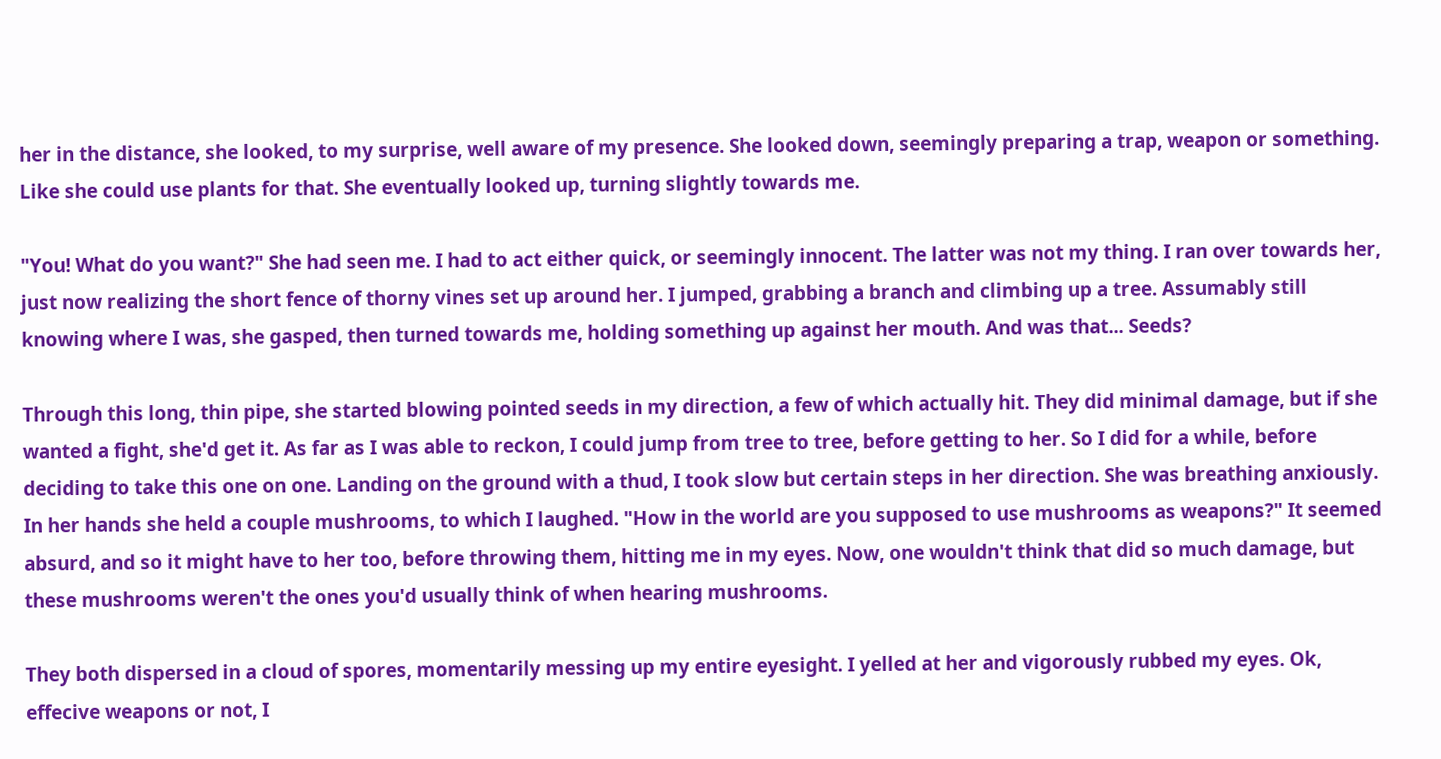her in the distance, she looked, to my surprise, well aware of my presence. She looked down, seemingly preparing a trap, weapon or something. Like she could use plants for that. She eventually looked up, turning slightly towards me.

"You! What do you want?" She had seen me. I had to act either quick, or seemingly innocent. The latter was not my thing. I ran over towards her, just now realizing the short fence of thorny vines set up around her. I jumped, grabbing a branch and climbing up a tree. Assumably still knowing where I was, she gasped, then turned towards me, holding something up against her mouth. And was that... Seeds?

Through this long, thin pipe, she started blowing pointed seeds in my direction, a few of which actually hit. They did minimal damage, but if she wanted a fight, she'd get it. As far as I was able to reckon, I could jump from tree to tree, before getting to her. So I did for a while, before deciding to take this one on one. Landing on the ground with a thud, I took slow but certain steps in her direction. She was breathing anxiously. In her hands she held a couple mushrooms, to which I laughed. "How in the world are you supposed to use mushrooms as weapons?" It seemed absurd, and so it might have to her too, before throwing them, hitting me in my eyes. Now, one wouldn't think that did so much damage, but these mushrooms weren't the ones you'd usually think of when hearing mushrooms.

They both dispersed in a cloud of spores, momentarily messing up my entire eyesight. I yelled at her and vigorously rubbed my eyes. Ok, effecive weapons or not, I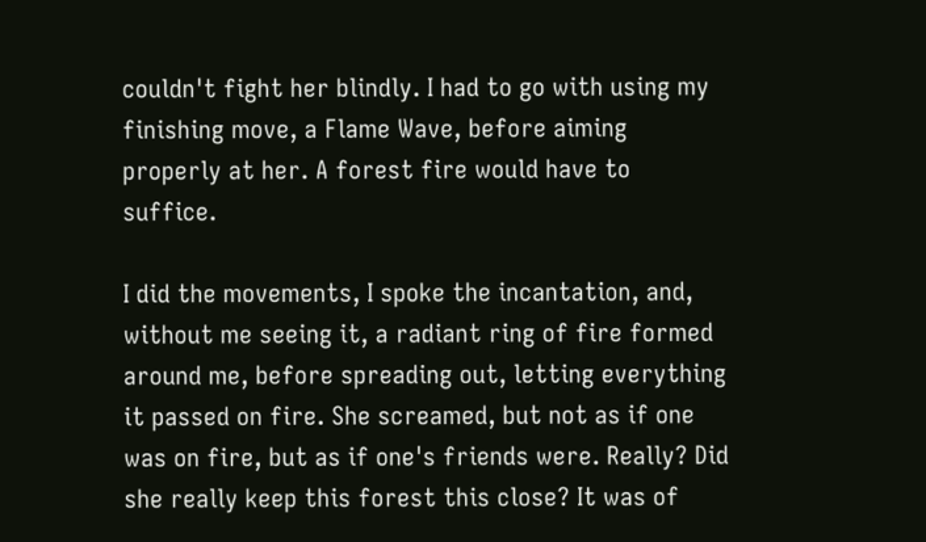couldn't fight her blindly. I had to go with using my finishing move, a Flame Wave, before aiming properly at her. A forest fire would have to suffice.

I did the movements, I spoke the incantation, and, without me seeing it, a radiant ring of fire formed around me, before spreading out, letting everything it passed on fire. She screamed, but not as if one was on fire, but as if one's friends were. Really? Did she really keep this forest this close? It was of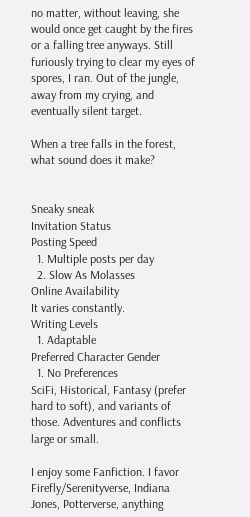no matter, without leaving, she would once get caught by the fires or a falling tree anyways. Still furiously trying to clear my eyes of spores, I ran. Out of the jungle, away from my crying, and eventually silent target.

When a tree falls in the forest, what sound does it make?


Sneaky sneak
Invitation Status
Posting Speed
  1. Multiple posts per day
  2. Slow As Molasses
Online Availability
It varies constantly.
Writing Levels
  1. Adaptable
Preferred Character Gender
  1. No Preferences
SciFi, Historical, Fantasy (prefer hard to soft), and variants of those. Adventures and conflicts large or small.

I enjoy some Fanfiction. I favor Firefly/Serenityverse, Indiana Jones, Potterverse, anything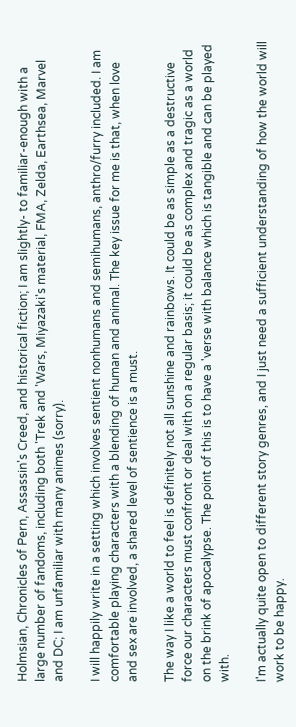Holmsian, Chronicles of Pern, Assassin's Creed, and historical fiction; I am slightly- to familiar-enough with a large number of fandoms, including both 'Trek and 'Wars, Miyazaki's material, FMA, Zelda, Earthsea, Marvel and DC; I am unfamiliar with many animes (sorry).

I will happily write in a setting which involves sentient nonhumans and semihumans, anthro/furry included. I am comfortable playing characters with a blending of human and animal. The key issue for me is that, when love and sex are involved, a shared level of sentience is a must.

The way I like a world to feel is definitely not all sunshine and rainbows. It could be as simple as a destructive force our characters must confront or deal with on a regular basis; it could be as complex and tragic as a world on the brink of apocalypse. The point of this is to have a 'verse with balance which is tangible and can be played with.

I'm actually quite open to different story genres, and I just need a sufficient understanding of how the world will work to be happy.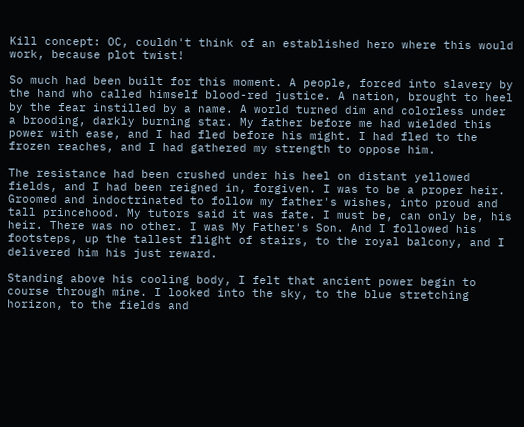Kill concept: OC, couldn't think of an established hero where this would work, because plot twist!

So much had been built for this moment. A people, forced into slavery by the hand who called himself blood-red justice. A nation, brought to heel by the fear instilled by a name. A world turned dim and colorless under a brooding, darkly burning star. My father before me had wielded this power with ease, and I had fled before his might. I had fled to the frozen reaches, and I had gathered my strength to oppose him.

The resistance had been crushed under his heel on distant yellowed fields, and I had been reigned in, forgiven. I was to be a proper heir. Groomed and indoctrinated to follow my father's wishes, into proud and tall princehood. My tutors said it was fate. I must be, can only be, his heir. There was no other. I was My Father's Son. And I followed his footsteps, up the tallest flight of stairs, to the royal balcony, and I delivered him his just reward.

Standing above his cooling body, I felt that ancient power begin to course through mine. I looked into the sky, to the blue stretching horizon, to the fields and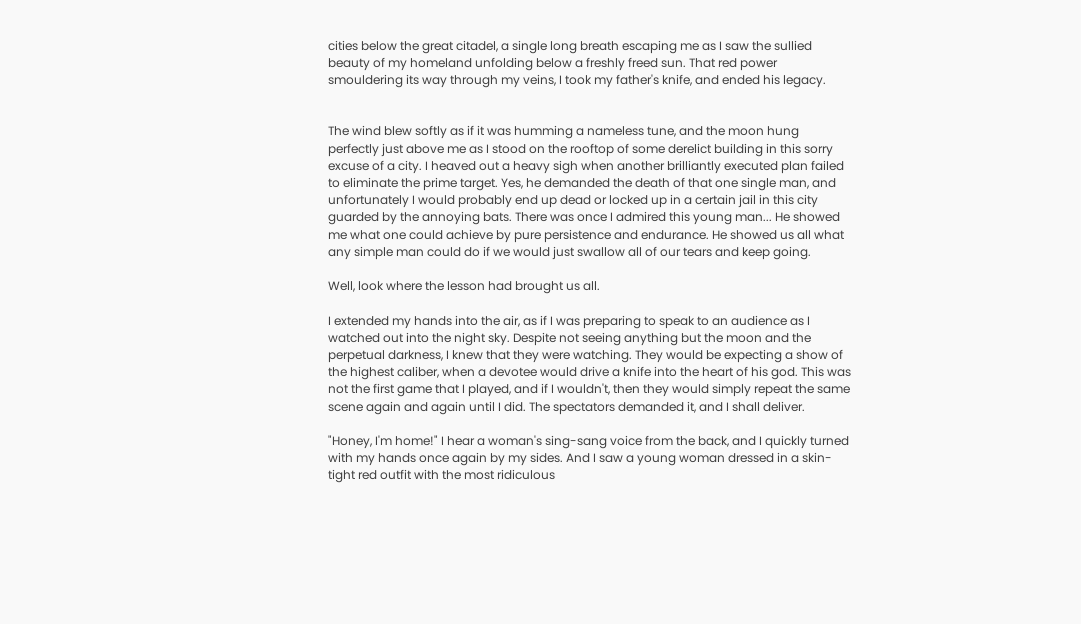cities below the great citadel, a single long breath escaping me as I saw the sullied beauty of my homeland unfolding below a freshly freed sun. That red power smouldering its way through my veins, I took my father's knife, and ended his legacy.


The wind blew softly as if it was humming a nameless tune, and the moon hung perfectly just above me as I stood on the rooftop of some derelict building in this sorry excuse of a city. I heaved out a heavy sigh when another brilliantly executed plan failed to eliminate the prime target. Yes, he demanded the death of that one single man, and unfortunately I would probably end up dead or locked up in a certain jail in this city guarded by the annoying bats. There was once I admired this young man... He showed me what one could achieve by pure persistence and endurance. He showed us all what any simple man could do if we would just swallow all of our tears and keep going.

Well, look where the lesson had brought us all.

I extended my hands into the air, as if I was preparing to speak to an audience as I watched out into the night sky. Despite not seeing anything but the moon and the perpetual darkness, I knew that they were watching. They would be expecting a show of the highest caliber, when a devotee would drive a knife into the heart of his god. This was not the first game that I played, and if I wouldn't, then they would simply repeat the same scene again and again until I did. The spectators demanded it, and I shall deliver.

"Honey, I'm home!" I hear a woman's sing-sang voice from the back, and I quickly turned with my hands once again by my sides. And I saw a young woman dressed in a skin-tight red outfit with the most ridiculous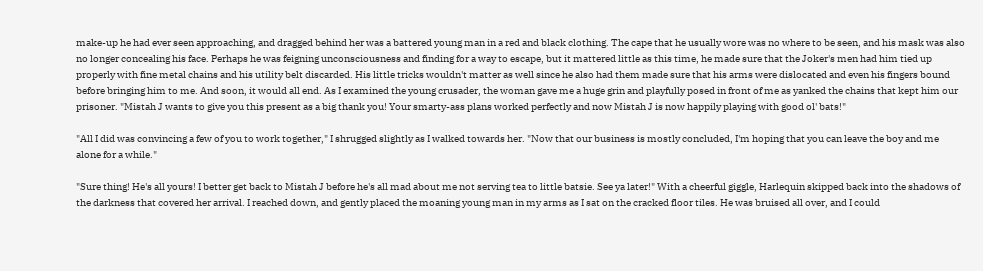make-up he had ever seen approaching, and dragged behind her was a battered young man in a red and black clothing. The cape that he usually wore was no where to be seen, and his mask was also no longer concealing his face. Perhaps he was feigning unconsciousness and finding for a way to escape, but it mattered little as this time, he made sure that the Joker's men had him tied up properly with fine metal chains and his utility belt discarded. His little tricks wouldn't matter as well since he also had them made sure that his arms were dislocated and even his fingers bound before bringing him to me. And soon, it would all end. As I examined the young crusader, the woman gave me a huge grin and playfully posed in front of me as yanked the chains that kept him our prisoner. "Mistah J wants to give you this present as a big thank you! Your smarty-ass plans worked perfectly and now Mistah J is now happily playing with good ol' bats!"

"All I did was convincing a few of you to work together," I shrugged slightly as I walked towards her. "Now that our business is mostly concluded, I'm hoping that you can leave the boy and me alone for a while."

"Sure thing! He's all yours! I better get back to Mistah J before he's all mad about me not serving tea to little batsie. See ya later!" With a cheerful giggle, Harlequin skipped back into the shadows of the darkness that covered her arrival. I reached down, and gently placed the moaning young man in my arms as I sat on the cracked floor tiles. He was bruised all over, and I could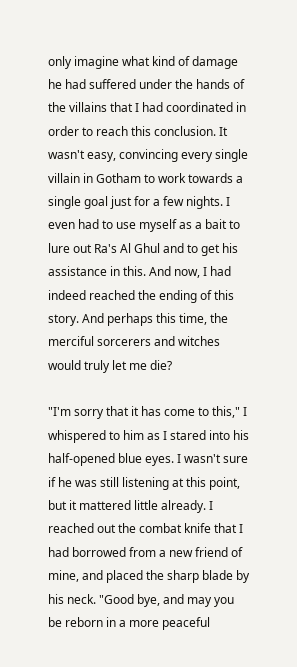only imagine what kind of damage he had suffered under the hands of the villains that I had coordinated in order to reach this conclusion. It wasn't easy, convincing every single villain in Gotham to work towards a single goal just for a few nights. I even had to use myself as a bait to lure out Ra's Al Ghul and to get his assistance in this. And now, I had indeed reached the ending of this story. And perhaps this time, the merciful sorcerers and witches would truly let me die?

"I'm sorry that it has come to this," I whispered to him as I stared into his half-opened blue eyes. I wasn't sure if he was still listening at this point, but it mattered little already. I reached out the combat knife that I had borrowed from a new friend of mine, and placed the sharp blade by his neck. "Good bye, and may you be reborn in a more peaceful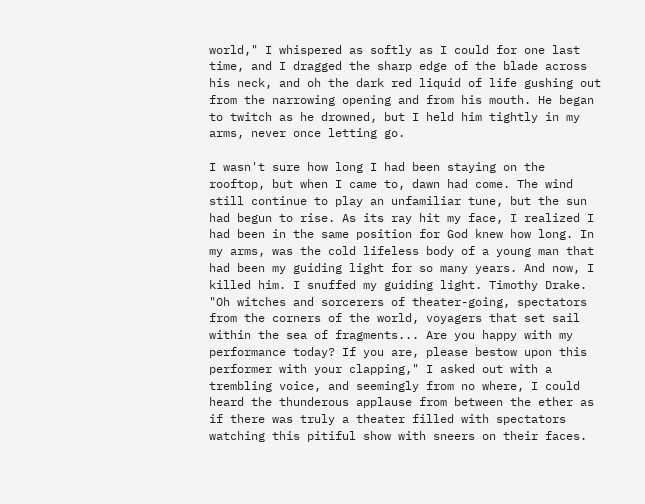world," I whispered as softly as I could for one last time, and I dragged the sharp edge of the blade across his neck, and oh the dark red liquid of life gushing out from the narrowing opening and from his mouth. He began to twitch as he drowned, but I held him tightly in my arms, never once letting go.

I wasn't sure how long I had been staying on the rooftop, but when I came to, dawn had come. The wind still continue to play an unfamiliar tune, but the sun had begun to rise. As its ray hit my face, I realized I had been in the same position for God knew how long. In my arms, was the cold lifeless body of a young man that had been my guiding light for so many years. And now, I killed him. I snuffed my guiding light. Timothy Drake. "Oh witches and sorcerers of theater-going, spectators from the corners of the world, voyagers that set sail within the sea of fragments... Are you happy with my performance today? If you are, please bestow upon this performer with your clapping," I asked out with a trembling voice, and seemingly from no where, I could heard the thunderous applause from between the ether as if there was truly a theater filled with spectators watching this pitiful show with sneers on their faces.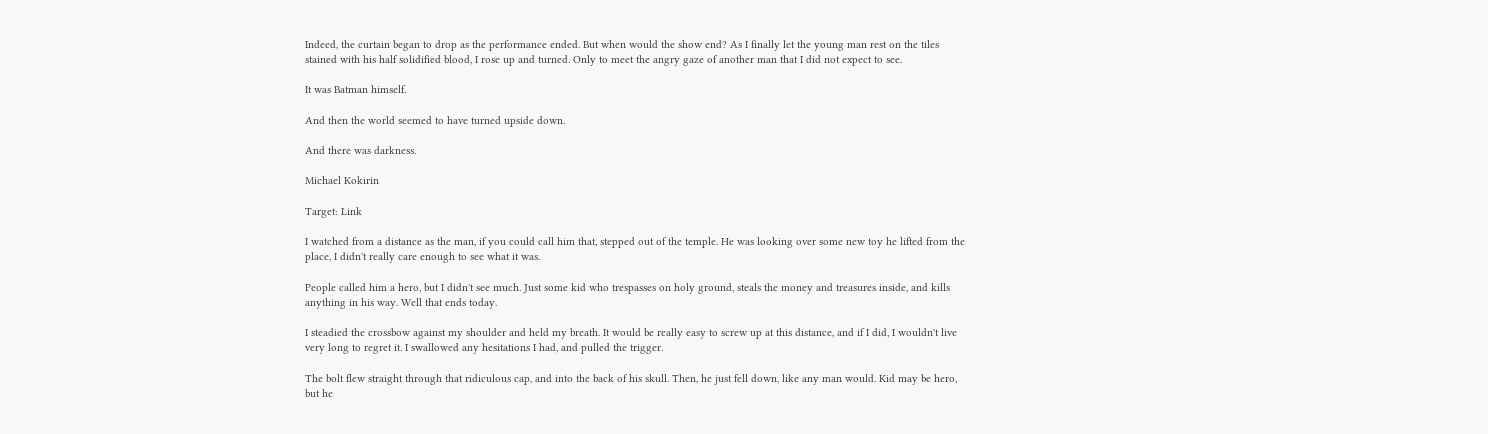Indeed, the curtain began to drop as the performance ended. But when would the show end? As I finally let the young man rest on the tiles stained with his half solidified blood, I rose up and turned. Only to meet the angry gaze of another man that I did not expect to see.

It was Batman himself.

And then the world seemed to have turned upside down.

And there was darkness.

Michael Kokirin

Target: Link

I watched from a distance as the man, if you could call him that, stepped out of the temple. He was looking over some new toy he lifted from the place, I didn't really care enough to see what it was.

People called him a hero, but I didn't see much. Just some kid who trespasses on holy ground, steals the money and treasures inside, and kills anything in his way. Well that ends today.

I steadied the crossbow against my shoulder and held my breath. It would be really easy to screw up at this distance, and if I did, I wouldn't live very long to regret it. I swallowed any hesitations I had, and pulled the trigger.

The bolt flew straight through that ridiculous cap, and into the back of his skull. Then, he just fell down, like any man would. Kid may be hero, but he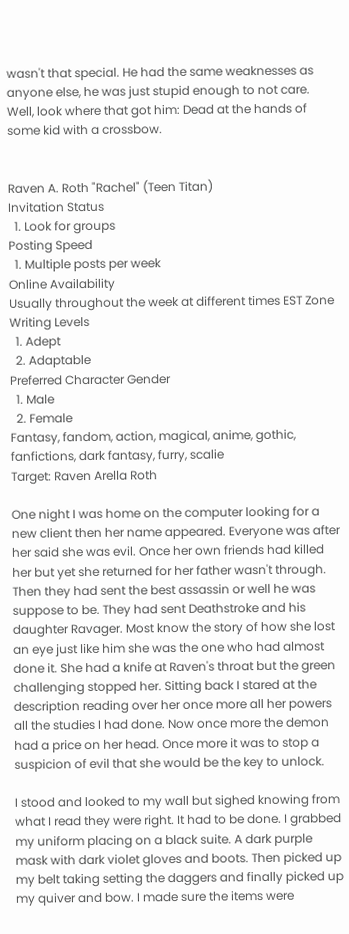wasn't that special. He had the same weaknesses as anyone else, he was just stupid enough to not care. Well, look where that got him: Dead at the hands of some kid with a crossbow.


Raven A. Roth "Rachel" (Teen Titan)
Invitation Status
  1. Look for groups
Posting Speed
  1. Multiple posts per week
Online Availability
Usually throughout the week at different times EST Zone
Writing Levels
  1. Adept
  2. Adaptable
Preferred Character Gender
  1. Male
  2. Female
Fantasy, fandom, action, magical, anime, gothic, fanfictions, dark fantasy, furry, scalie
Target: Raven Arella Roth

One night I was home on the computer looking for a new client then her name appeared. Everyone was after her said she was evil. Once her own friends had killed her but yet she returned for her father wasn't through. Then they had sent the best assassin or well he was suppose to be. They had sent Deathstroke and his daughter Ravager. Most know the story of how she lost an eye just like him she was the one who had almost done it. She had a knife at Raven's throat but the green challenging stopped her. Sitting back I stared at the description reading over her once more all her powers all the studies I had done. Now once more the demon had a price on her head. Once more it was to stop a suspicion of evil that she would be the key to unlock.

I stood and looked to my wall but sighed knowing from what I read they were right. It had to be done. I grabbed my uniform placing on a black suite. A dark purple mask with dark violet gloves and boots. Then picked up my belt taking setting the daggers and finally picked up my quiver and bow. I made sure the items were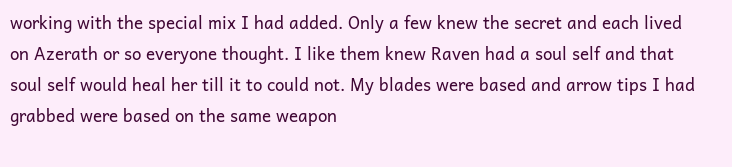working with the special mix I had added. Only a few knew the secret and each lived on Azerath or so everyone thought. I like them knew Raven had a soul self and that soul self would heal her till it to could not. My blades were based and arrow tips I had grabbed were based on the same weapon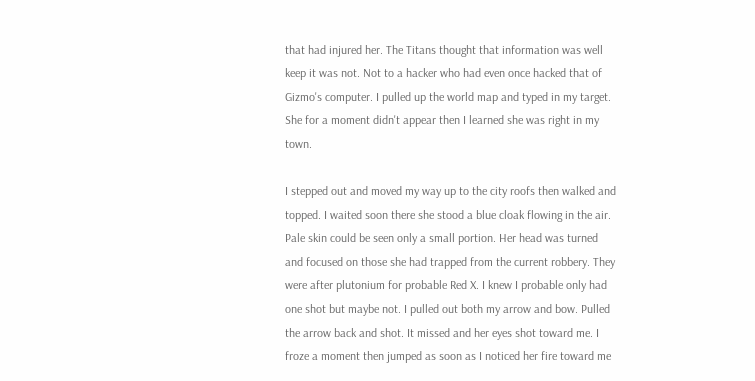that had injured her. The Titans thought that information was well keep it was not. Not to a hacker who had even once hacked that of Gizmo's computer. I pulled up the world map and typed in my target. She for a moment didn't appear then I learned she was right in my town.

I stepped out and moved my way up to the city roofs then walked and topped. I waited soon there she stood a blue cloak flowing in the air. Pale skin could be seen only a small portion. Her head was turned and focused on those she had trapped from the current robbery. They were after plutonium for probable Red X. I knew I probable only had one shot but maybe not. I pulled out both my arrow and bow. Pulled the arrow back and shot. It missed and her eyes shot toward me. I froze a moment then jumped as soon as I noticed her fire toward me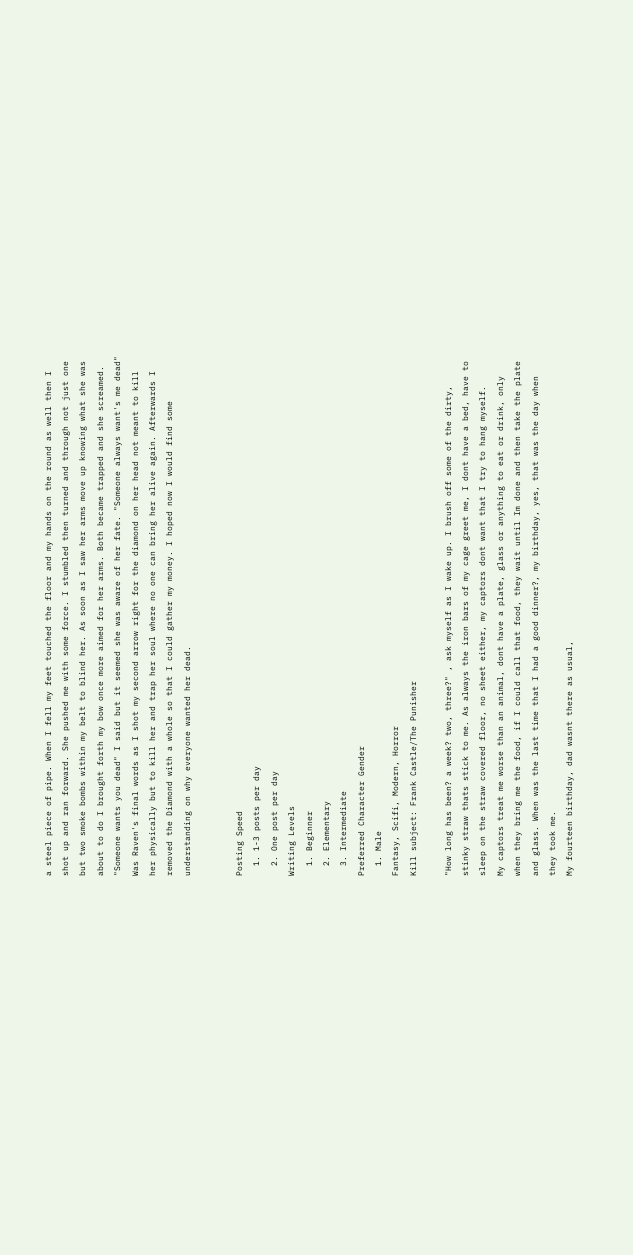a steel piece of pipe. When I fell my feet touched the floor and my hands on the round as well then I shot up and ran forward. She pushed me with some force. I stumbled then turned and through not just one but two smoke bombs within my belt to blind her. As soon as I saw her arms move up knowing what she was about to do I brought forth my bow once more aimed for her arms. Both became trapped and she screamed. "Someone wants you dead" I said but it seemed she was aware of her fate. "Someone always want's me dead" Was Raven's final words as I shot my second arrow right for the diamond on her head not meant to kill her physically but to kill her and trap her soul where no one can bring her alive again. Afterwards I removed the Diamond with a whole so that I could gather my money. I hoped now I would find some understanding on why everyone wanted her dead.


Posting Speed
  1. 1-3 posts per day
  2. One post per day
Writing Levels
  1. Beginner
  2. Elementary
  3. Intermediate
Preferred Character Gender
  1. Male
Fantasy, Scifi, Modern, Horror
Kill subject: Frank Castle/The Punisher

"How long has been? a week? two, three?" , ask myself as I wake up. I brush off some of the dirty, stinky straw thats stick to me. As always the iron bars of my cage greet me, I dont have a bed, have to sleep on the straw covered floor, no sheet either, my captors dont want that I try to hang myself.
My captors treat me worse than an animal, dont have a plate, glass or anything to eat or drink, only when they bring me the food, if I could call that food, they wait until Im done and then take the plate and glass. When was the last time that I had a good dinner?, my birthday, yes, that was the day when they took me.
My fourteen birthday, dad wasnt there as usual,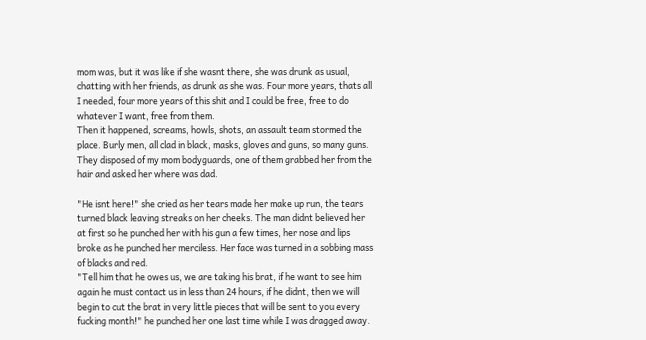mom was, but it was like if she wasnt there, she was drunk as usual, chatting with her friends, as drunk as she was. Four more years, thats all I needed, four more years of this shit and I could be free, free to do whatever I want, free from them.
Then it happened, screams, howls, shots, an assault team stormed the place. Burly men, all clad in black, masks, gloves and guns, so many guns. They disposed of my mom bodyguards, one of them grabbed her from the hair and asked her where was dad.

"He isnt here!" she cried as her tears made her make up run, the tears turned black leaving streaks on her cheeks. The man didnt believed her at first so he punched her with his gun a few times, her nose and lips broke as he punched her merciless. Her face was turned in a sobbing mass of blacks and red.
"Tell him that he owes us, we are taking his brat, if he want to see him again he must contact us in less than 24 hours, if he didnt, then we will begin to cut the brat in very little pieces that will be sent to you every fucking month!" he punched her one last time while I was dragged away.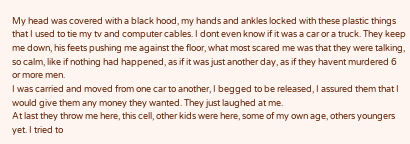My head was covered with a black hood, my hands and ankles locked with these plastic things that I used to tie my tv and computer cables. I dont even know if it was a car or a truck. They keep me down, his feets pushing me against the floor, what most scared me was that they were talking, so calm, like if nothing had happened, as if it was just another day, as if they havent murdered 6 or more men.
I was carried and moved from one car to another, I begged to be released, I assured them that I would give them any money they wanted. They just laughed at me.
At last they throw me here, this cell, other kids were here, some of my own age, others youngers yet. I tried to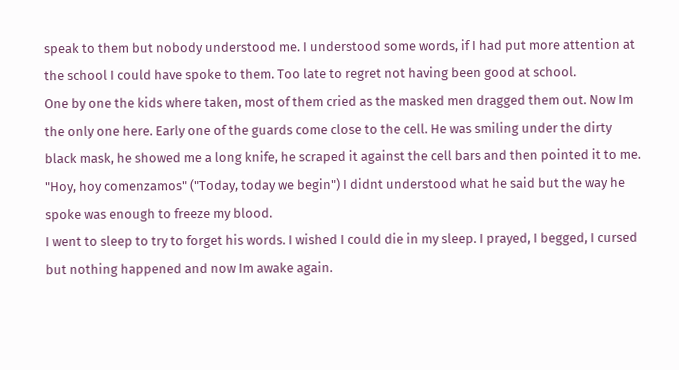speak to them but nobody understood me. I understood some words, if I had put more attention at the school I could have spoke to them. Too late to regret not having been good at school.
One by one the kids where taken, most of them cried as the masked men dragged them out. Now Im the only one here. Early one of the guards come close to the cell. He was smiling under the dirty black mask, he showed me a long knife, he scraped it against the cell bars and then pointed it to me. "Hoy, hoy comenzamos" ("Today, today we begin") I didnt understood what he said but the way he spoke was enough to freeze my blood.
I went to sleep to try to forget his words. I wished I could die in my sleep. I prayed, I begged, I cursed but nothing happened and now Im awake again.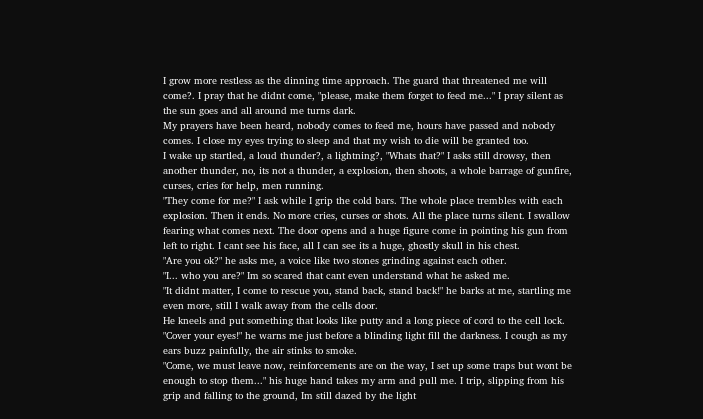I grow more restless as the dinning time approach. The guard that threatened me will come?. I pray that he didnt come, "please, make them forget to feed me..." I pray silent as the sun goes and all around me turns dark.
My prayers have been heard, nobody comes to feed me, hours have passed and nobody comes. I close my eyes trying to sleep and that my wish to die will be granted too.
I wake up startled, a loud thunder?, a lightning?, "Whats that?" I asks still drowsy, then another thunder, no, its not a thunder, a explosion, then shoots, a whole barrage of gunfire, curses, cries for help, men running.
"They come for me?" I ask while I grip the cold bars. The whole place trembles with each explosion. Then it ends. No more cries, curses or shots. All the place turns silent. I swallow fearing what comes next. The door opens and a huge figure come in pointing his gun from left to right. I cant see his face, all I can see its a huge, ghostly skull in his chest.
"Are you ok?" he asks me, a voice like two stones grinding against each other.
"I... who you are?" Im so scared that cant even understand what he asked me.
"It didnt matter, I come to rescue you, stand back, stand back!" he barks at me, startling me even more, still I walk away from the cells door.
He kneels and put something that looks like putty and a long piece of cord to the cell lock.
"Cover your eyes!" he warns me just before a blinding light fill the darkness. I cough as my ears buzz painfully, the air stinks to smoke.
"Come, we must leave now, reinforcements are on the way, I set up some traps but wont be enough to stop them..." his huge hand takes my arm and pull me. I trip, slipping from his grip and falling to the ground, Im still dazed by the light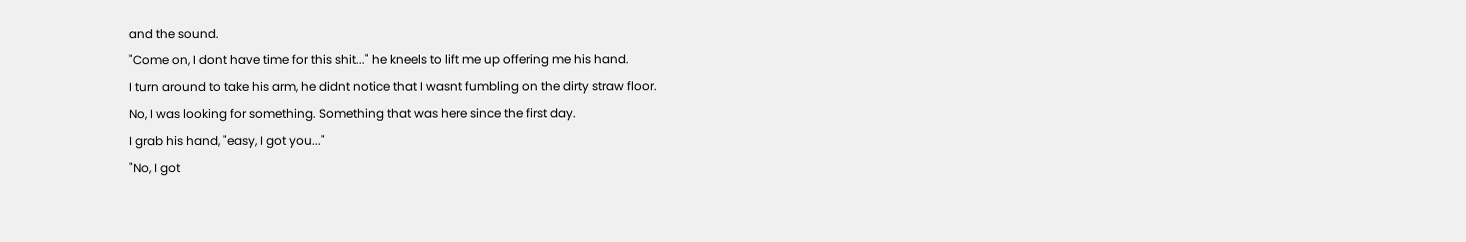and the sound.
"Come on, I dont have time for this shit..." he kneels to lift me up offering me his hand.
I turn around to take his arm, he didnt notice that I wasnt fumbling on the dirty straw floor.
No, I was looking for something. Something that was here since the first day.
I grab his hand, "easy, I got you..."
"No, I got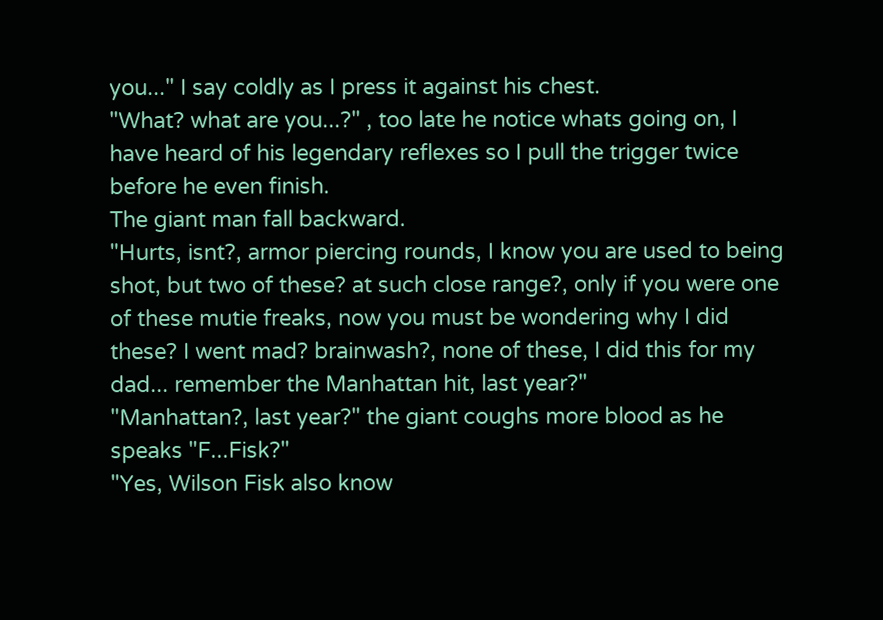you..." I say coldly as I press it against his chest.
"What? what are you...?" , too late he notice whats going on, I have heard of his legendary reflexes so I pull the trigger twice before he even finish.
The giant man fall backward.
"Hurts, isnt?, armor piercing rounds, I know you are used to being shot, but two of these? at such close range?, only if you were one of these mutie freaks, now you must be wondering why I did these? I went mad? brainwash?, none of these, I did this for my dad... remember the Manhattan hit, last year?"
"Manhattan?, last year?" the giant coughs more blood as he speaks "F...Fisk?"
"Yes, Wilson Fisk also know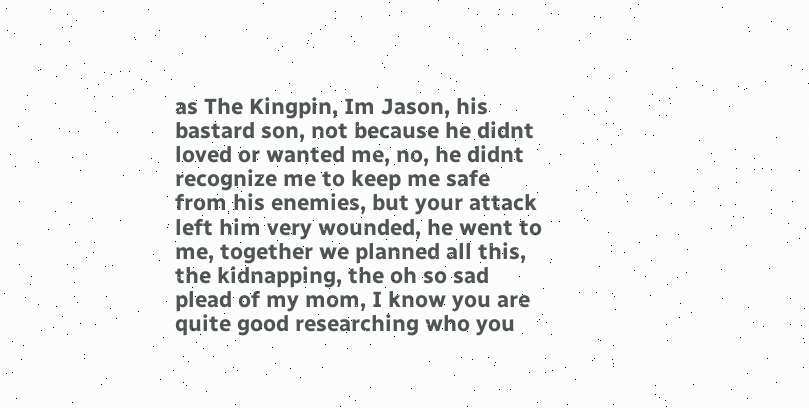as The Kingpin, Im Jason, his bastard son, not because he didnt loved or wanted me, no, he didnt recognize me to keep me safe from his enemies, but your attack left him very wounded, he went to me, together we planned all this, the kidnapping, the oh so sad plead of my mom, I know you are quite good researching who you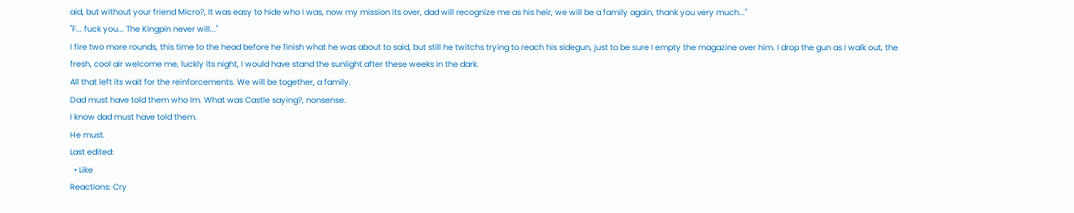aid, but without your friend Micro?, It was easy to hide who I was, now my mission its over, dad will recognize me as his heir, we will be a family again, thank you very much..."
"F... fuck you... The Kingpin never will..."
I fire two more rounds, this time to the head before he finish what he was about to said, but still he twitchs trying to reach his sidegun, just to be sure I empty the magazine over him. I drop the gun as I walk out, the fresh, cool air welcome me, luckly its night, I would have stand the sunlight after these weeks in the dark.
All that left its wait for the reinforcements. We will be together, a family.
Dad must have told them who Im. What was Castle saying?, nonsense.
I know dad must have told them.
He must.
Last edited:
  • Like
Reactions: Cry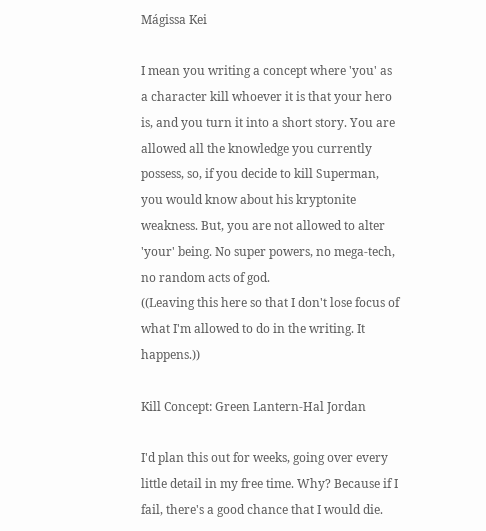Mágissa Kei

I mean you writing a concept where 'you' as a character kill whoever it is that your hero is, and you turn it into a short story. You are allowed all the knowledge you currently possess, so, if you decide to kill Superman, you would know about his kryptonite weakness. But, you are not allowed to alter 'your' being. No super powers, no mega-tech, no random acts of god.
((Leaving this here so that I don't lose focus of what I'm allowed to do in the writing. It happens.))

Kill Concept: Green Lantern-Hal Jordan

I'd plan this out for weeks, going over every little detail in my free time. Why? Because if I fail, there's a good chance that I would die.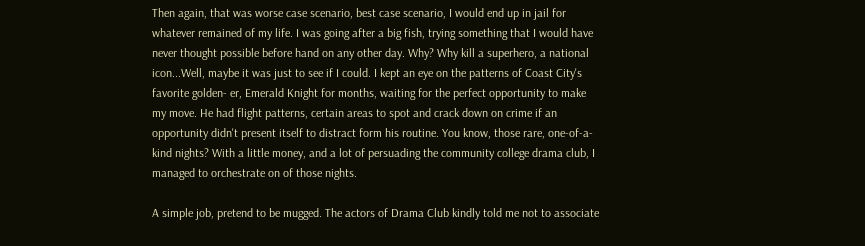Then again, that was worse case scenario, best case scenario, I would end up in jail for whatever remained of my life. I was going after a big fish, trying something that I would have never thought possible before hand on any other day. Why? Why kill a superhero, a national icon...Well, maybe it was just to see if I could. I kept an eye on the patterns of Coast City's favorite golden- er, Emerald Knight for months, waiting for the perfect opportunity to make my move. He had flight patterns, certain areas to spot and crack down on crime if an opportunity didn't present itself to distract form his routine. You know, those rare, one-of-a-kind nights? With a little money, and a lot of persuading the community college drama club, I managed to orchestrate on of those nights.

A simple job, pretend to be mugged. The actors of Drama Club kindly told me not to associate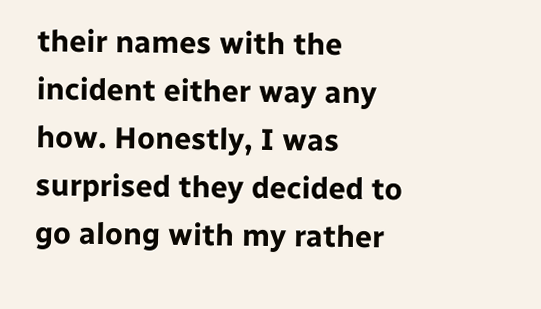their names with the incident either way any how. Honestly, I was surprised they decided to go along with my rather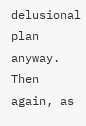delusional plan anyway. Then again, as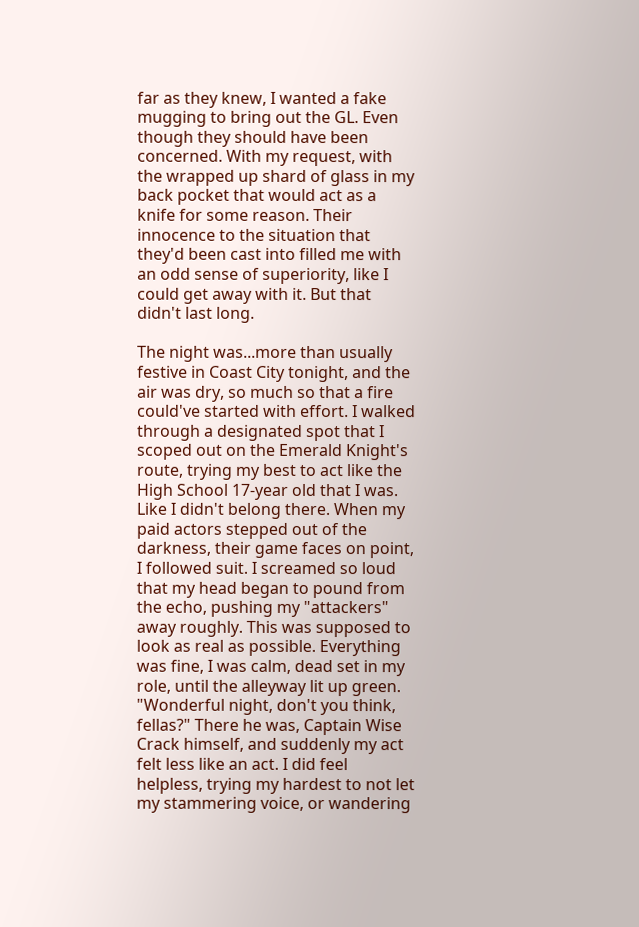far as they knew, I wanted a fake mugging to bring out the GL. Even though they should have been concerned. With my request, with the wrapped up shard of glass in my back pocket that would act as a knife for some reason. Their innocence to the situation that they'd been cast into filled me with an odd sense of superiority, like I could get away with it. But that didn't last long.

The night was...more than usually festive in Coast City tonight, and the air was dry, so much so that a fire could've started with effort. I walked through a designated spot that I scoped out on the Emerald Knight's route, trying my best to act like the High School 17-year old that I was. Like I didn't belong there. When my paid actors stepped out of the darkness, their game faces on point, I followed suit. I screamed so loud that my head began to pound from the echo, pushing my "attackers" away roughly. This was supposed to look as real as possible. Everything was fine, I was calm, dead set in my role, until the alleyway lit up green. "Wonderful night, don't you think, fellas?" There he was, Captain Wise Crack himself, and suddenly my act felt less like an act. I did feel helpless, trying my hardest to not let my stammering voice, or wandering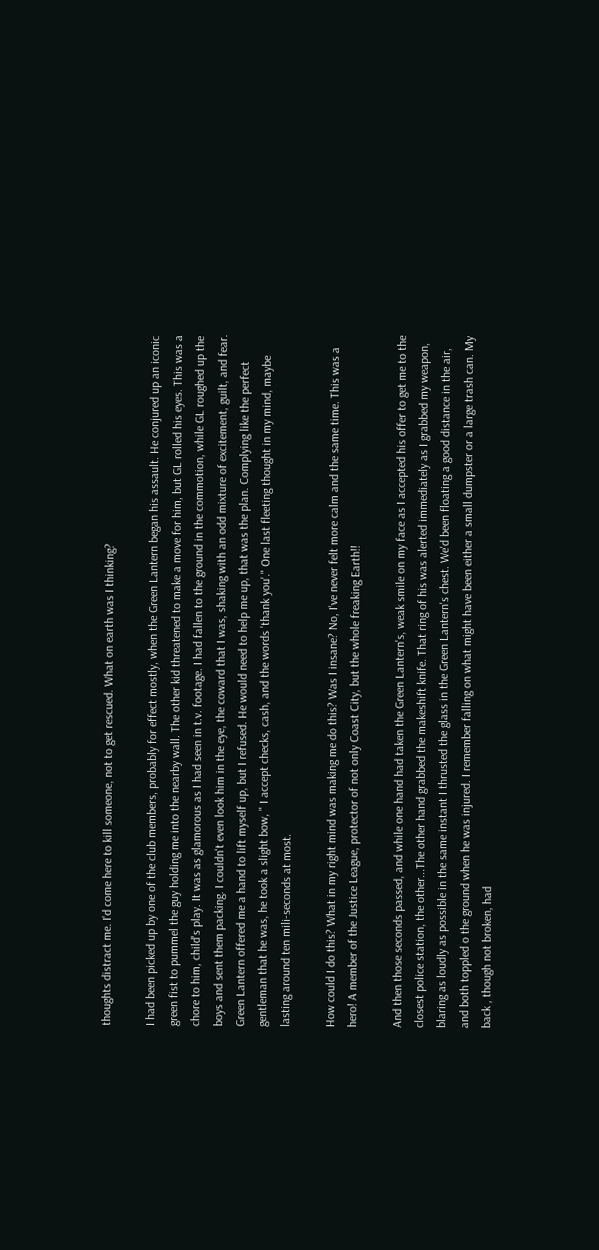thoughts distract me. I'd come here to kill someone, not to get rescued. What on earth was I thinking?

I had been picked up by one of the club members, probably for effect mostly, when the Green Lantern began his assault. He conjured up an iconic green fist to pummel the guy holding me into the nearby wall. The other kid threatened to make a move for him, but GL rolled his eyes. This was a chore to him, child's play. It was as glamorous as I had seen in t.v. footage. I had fallen to the ground in the commotion, while GL roughed up the boys and sent them packing. I couldn't even look him in the eye, the coward that I was, shaking with an odd mixture of excitement, guilt, and fear. Green Lantern offered me a hand to lift myself up, but I refused. He would need to help me up, that was the plan. Complying like the perfect gentleman that he was, he took a slight bow, " I accept checks, cash, and the words 'thank you'." One last fleeting thought in my mind, maybe lasting around ten mili-seconds at most.

How could I do this? What in my right mind was making me do this? Was I insane? No, I've never felt more calm and the same time. This was a hero! A member of the Justice League, protector of not only Coast City, but the whole freaking Earth!!

And then those seconds passed, and while one hand had taken the Green Lantern's, weak smile on my face as I accepted his offer to get me to the closest police station, the other...The other hand grabbed the makeshift knife. That ring of his was alerted immediately as I grabbed my weapon, blaring as loudly as possible in the same instant I thrusted the glass in the Green Lantern's chest. We'd been floating a good distance in the air, and both toppled o the ground when he was injured. I remember falling on what might have been either a small dumpster or a large trash can. My back , though not broken, had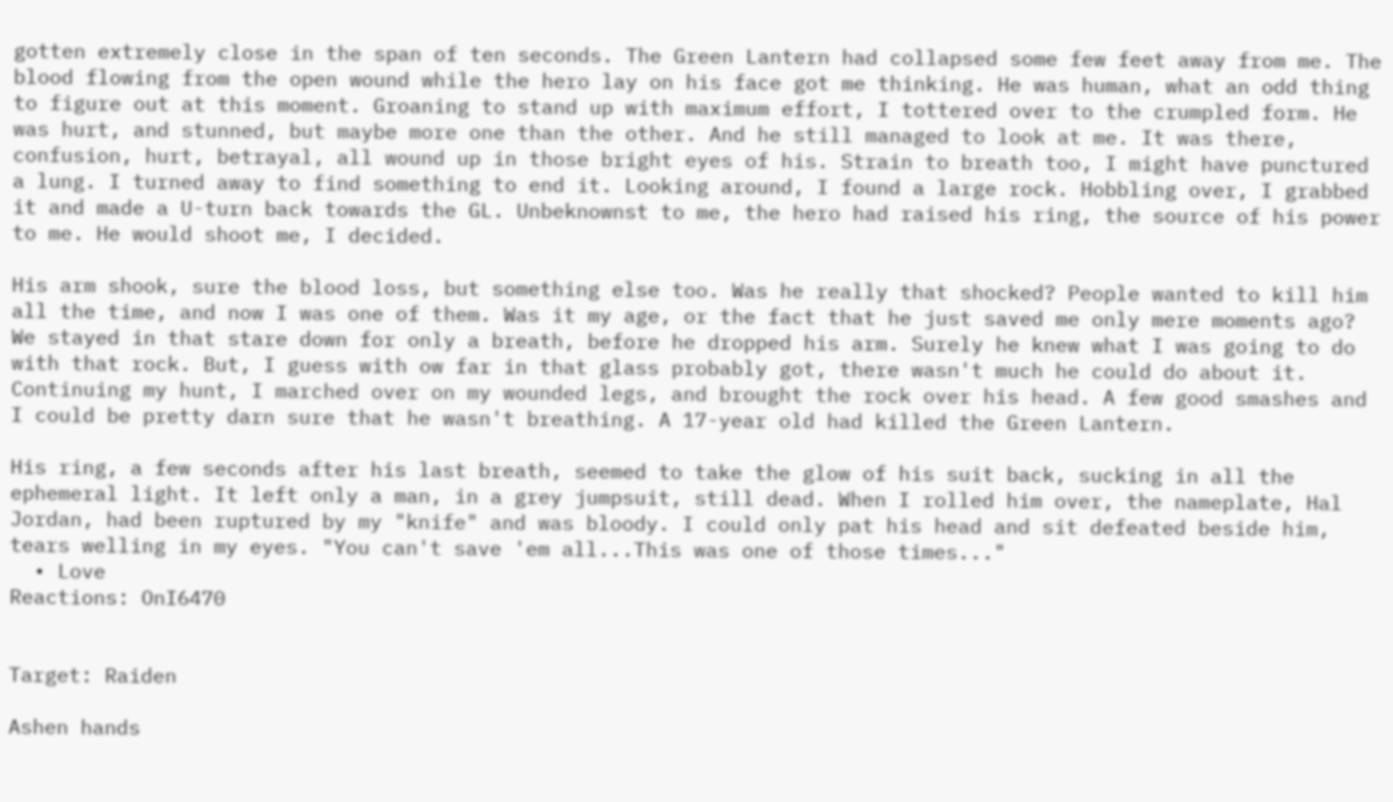gotten extremely close in the span of ten seconds. The Green Lantern had collapsed some few feet away from me. The blood flowing from the open wound while the hero lay on his face got me thinking. He was human, what an odd thing to figure out at this moment. Groaning to stand up with maximum effort, I tottered over to the crumpled form. He was hurt, and stunned, but maybe more one than the other. And he still managed to look at me. It was there, confusion, hurt, betrayal, all wound up in those bright eyes of his. Strain to breath too, I might have punctured a lung. I turned away to find something to end it. Looking around, I found a large rock. Hobbling over, I grabbed it and made a U-turn back towards the GL. Unbeknownst to me, the hero had raised his ring, the source of his power to me. He would shoot me, I decided.

His arm shook, sure the blood loss, but something else too. Was he really that shocked? People wanted to kill him all the time, and now I was one of them. Was it my age, or the fact that he just saved me only mere moments ago? We stayed in that stare down for only a breath, before he dropped his arm. Surely he knew what I was going to do with that rock. But, I guess with ow far in that glass probably got, there wasn't much he could do about it. Continuing my hunt, I marched over on my wounded legs, and brought the rock over his head. A few good smashes and I could be pretty darn sure that he wasn't breathing. A 17-year old had killed the Green Lantern.

His ring, a few seconds after his last breath, seemed to take the glow of his suit back, sucking in all the ephemeral light. It left only a man, in a grey jumpsuit, still dead. When I rolled him over, the nameplate, Hal Jordan, had been ruptured by my "knife" and was bloody. I could only pat his head and sit defeated beside him, tears welling in my eyes. "You can't save 'em all...This was one of those times..."
  • Love
Reactions: OnI6470


Target: Raiden

Ashen hands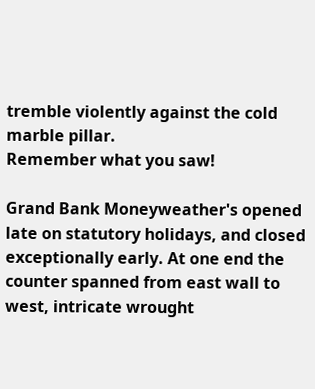tremble violently against the cold marble pillar.
Remember what you saw!

Grand Bank Moneyweather's opened late on statutory holidays, and closed exceptionally early. At one end the counter spanned from east wall to west, intricate wrought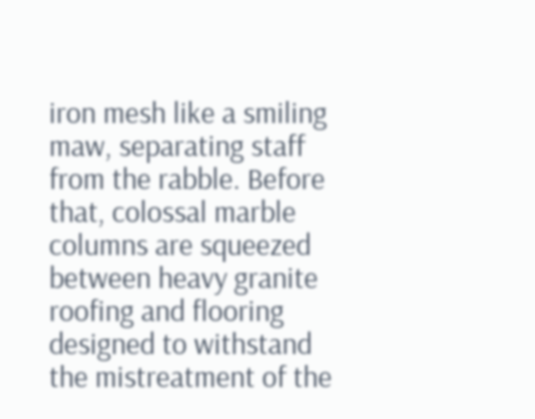iron mesh like a smiling maw, separating staff from the rabble. Before that, colossal marble columns are squeezed between heavy granite roofing and flooring designed to withstand the mistreatment of the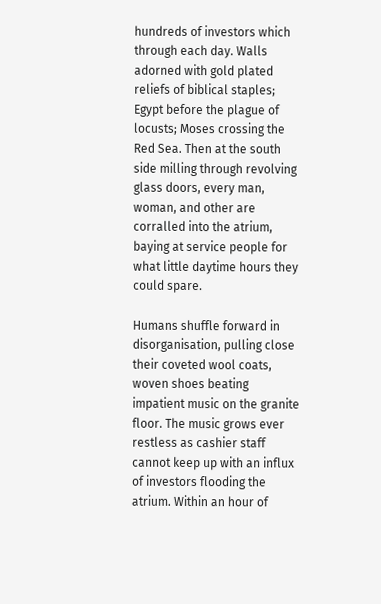hundreds of investors which through each day. Walls adorned with gold plated reliefs of biblical staples; Egypt before the plague of locusts; Moses crossing the Red Sea. Then at the south side milling through revolving glass doors, every man, woman, and other are corralled into the atrium, baying at service people for what little daytime hours they could spare.

Humans shuffle forward in disorganisation, pulling close their coveted wool coats, woven shoes beating impatient music on the granite floor. The music grows ever restless as cashier staff cannot keep up with an influx of investors flooding the atrium. Within an hour of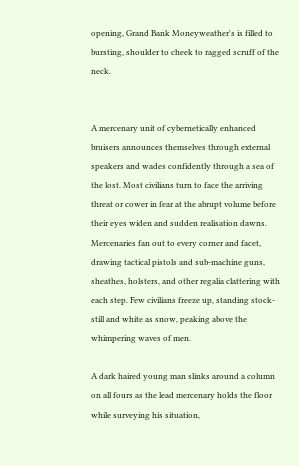opening, Grand Bank Moneyweather's is filled to bursting, shoulder to cheek to ragged scruff of the neck.


A mercenary unit of cybernetically enhanced bruisers announces themselves through external speakers and wades confidently through a sea of the lost. Most civilians turn to face the arriving threat or cower in fear at the abrupt volume before their eyes widen and sudden realisation dawns. Mercenaries fan out to every corner and facet, drawing tactical pistols and sub-machine guns, sheathes, holsters, and other regalia clattering with each step. Few civilians freeze up, standing stock-still and white as snow, peaking above the whimpering waves of men.

A dark haired young man slinks around a column on all fours as the lead mercenary holds the floor while surveying his situation,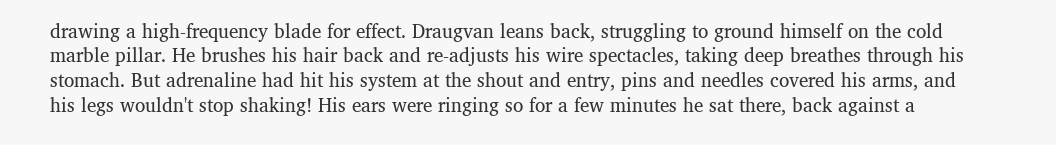drawing a high-frequency blade for effect. Draugvan leans back, struggling to ground himself on the cold marble pillar. He brushes his hair back and re-adjusts his wire spectacles, taking deep breathes through his stomach. But adrenaline had hit his system at the shout and entry, pins and needles covered his arms, and his legs wouldn't stop shaking! His ears were ringing so for a few minutes he sat there, back against a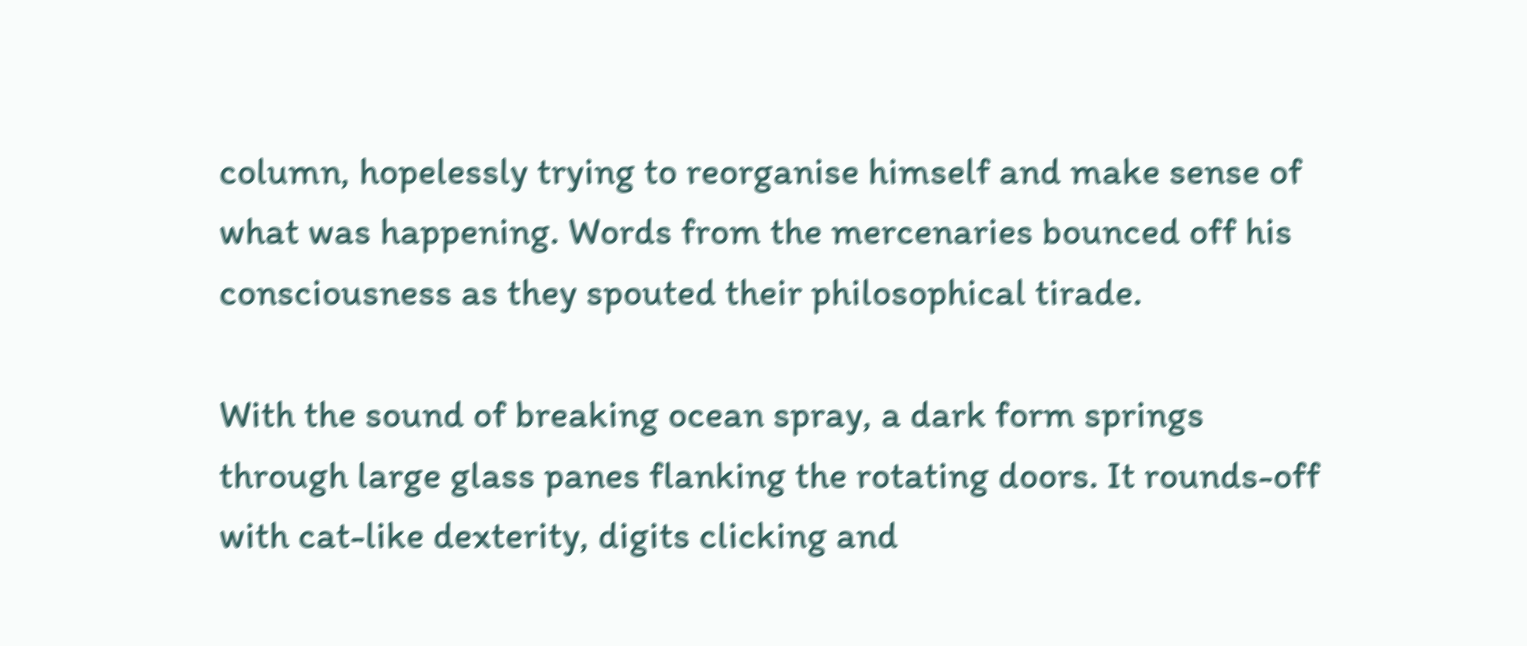column, hopelessly trying to reorganise himself and make sense of what was happening. Words from the mercenaries bounced off his consciousness as they spouted their philosophical tirade.

With the sound of breaking ocean spray, a dark form springs through large glass panes flanking the rotating doors. It rounds-off with cat-like dexterity, digits clicking and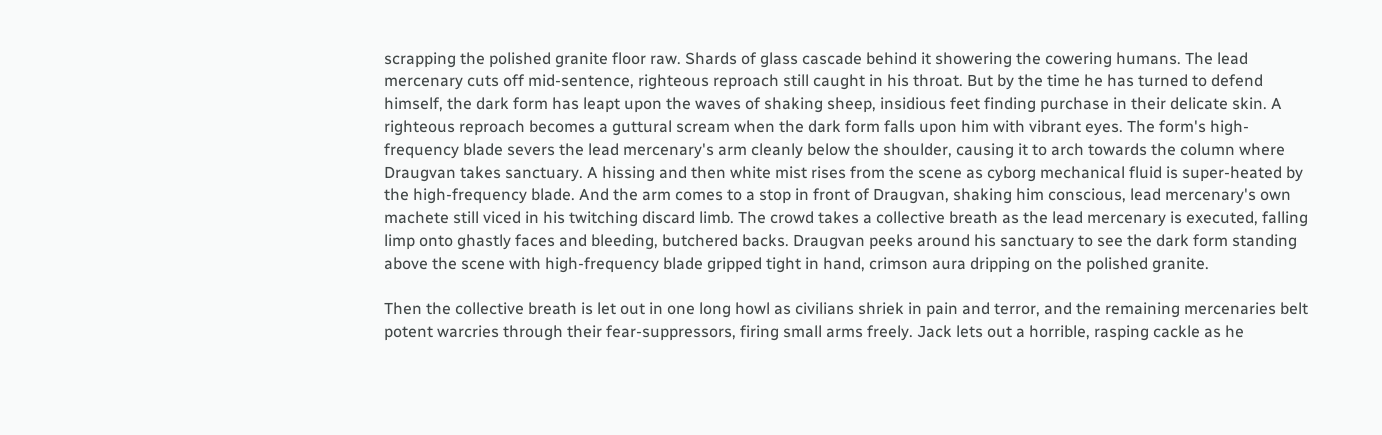scrapping the polished granite floor raw. Shards of glass cascade behind it showering the cowering humans. The lead mercenary cuts off mid-sentence, righteous reproach still caught in his throat. But by the time he has turned to defend himself, the dark form has leapt upon the waves of shaking sheep, insidious feet finding purchase in their delicate skin. A righteous reproach becomes a guttural scream when the dark form falls upon him with vibrant eyes. The form's high-frequency blade severs the lead mercenary's arm cleanly below the shoulder, causing it to arch towards the column where Draugvan takes sanctuary. A hissing and then white mist rises from the scene as cyborg mechanical fluid is super-heated by the high-frequency blade. And the arm comes to a stop in front of Draugvan, shaking him conscious, lead mercenary's own machete still viced in his twitching discard limb. The crowd takes a collective breath as the lead mercenary is executed, falling limp onto ghastly faces and bleeding, butchered backs. Draugvan peeks around his sanctuary to see the dark form standing above the scene with high-frequency blade gripped tight in hand, crimson aura dripping on the polished granite.

Then the collective breath is let out in one long howl as civilians shriek in pain and terror, and the remaining mercenaries belt potent warcries through their fear-suppressors, firing small arms freely. Jack lets out a horrible, rasping cackle as he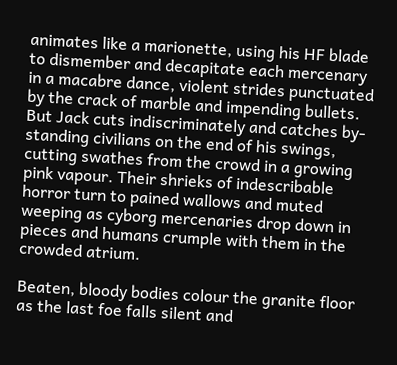animates like a marionette, using his HF blade to dismember and decapitate each mercenary in a macabre dance, violent strides punctuated by the crack of marble and impending bullets. But Jack cuts indiscriminately and catches by-standing civilians on the end of his swings, cutting swathes from the crowd in a growing pink vapour. Their shrieks of indescribable horror turn to pained wallows and muted weeping as cyborg mercenaries drop down in pieces and humans crumple with them in the crowded atrium.

Beaten, bloody bodies colour the granite floor as the last foe falls silent and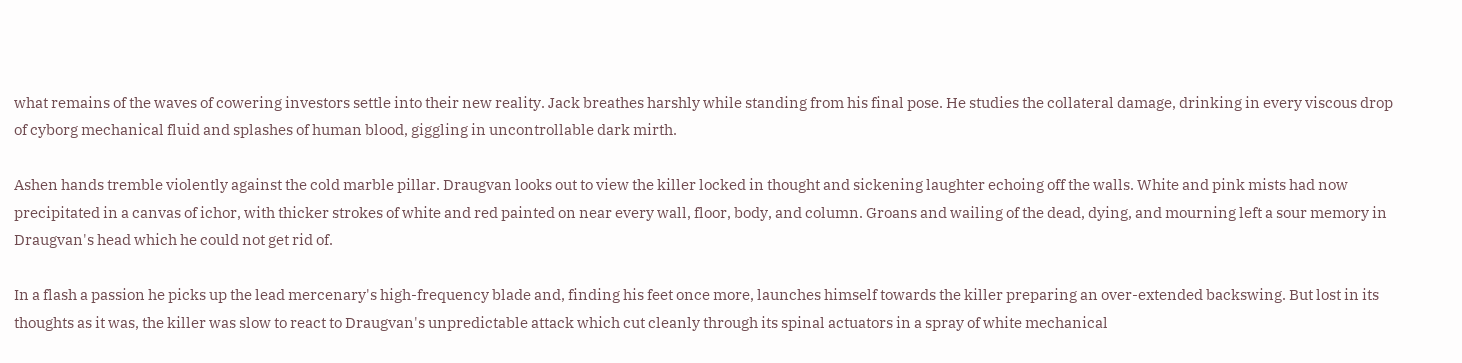what remains of the waves of cowering investors settle into their new reality. Jack breathes harshly while standing from his final pose. He studies the collateral damage, drinking in every viscous drop of cyborg mechanical fluid and splashes of human blood, giggling in uncontrollable dark mirth.

Ashen hands tremble violently against the cold marble pillar. Draugvan looks out to view the killer locked in thought and sickening laughter echoing off the walls. White and pink mists had now precipitated in a canvas of ichor, with thicker strokes of white and red painted on near every wall, floor, body, and column. Groans and wailing of the dead, dying, and mourning left a sour memory in Draugvan's head which he could not get rid of.

In a flash a passion he picks up the lead mercenary's high-frequency blade and, finding his feet once more, launches himself towards the killer preparing an over-extended backswing. But lost in its thoughts as it was, the killer was slow to react to Draugvan's unpredictable attack which cut cleanly through its spinal actuators in a spray of white mechanical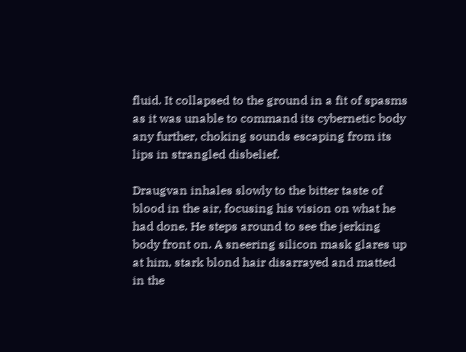fluid. It collapsed to the ground in a fit of spasms as it was unable to command its cybernetic body any further, choking sounds escaping from its lips in strangled disbelief.

Draugvan inhales slowly to the bitter taste of blood in the air, focusing his vision on what he had done. He steps around to see the jerking body front on. A sneering silicon mask glares up at him, stark blond hair disarrayed and matted in the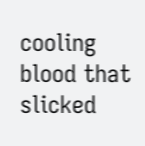cooling blood that slicked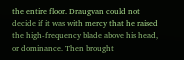the entire floor. Draugvan could not decide if it was with mercy that he raised the high-frequency blade above his head, or dominance. Then brought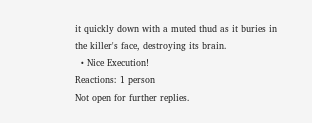it quickly down with a muted thud as it buries in the killer's face, destroying its brain.
  • Nice Execution!
Reactions: 1 person
Not open for further replies.